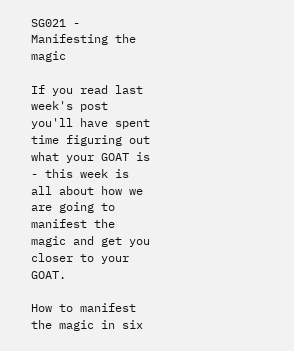SG021 - Manifesting the magic

If you read last week's post you'll have spent time figuring out what your GOAT is - this week is all about how we are going to manifest the magic and get you closer to your GOAT.

How to manifest the magic in six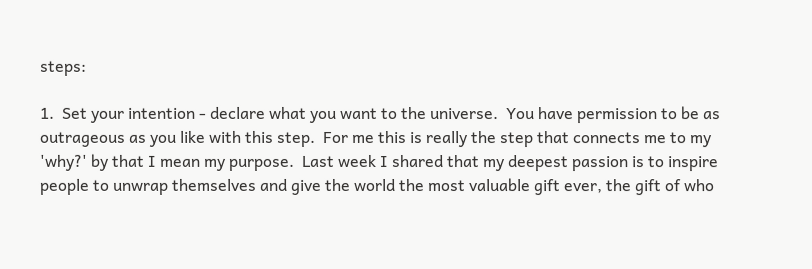steps:

1.  Set your intention - declare what you want to the universe.  You have permission to be as outrageous as you like with this step.  For me this is really the step that connects me to my 'why?' by that I mean my purpose.  Last week I shared that my deepest passion is to inspire people to unwrap themselves and give the world the most valuable gift ever, the gift of who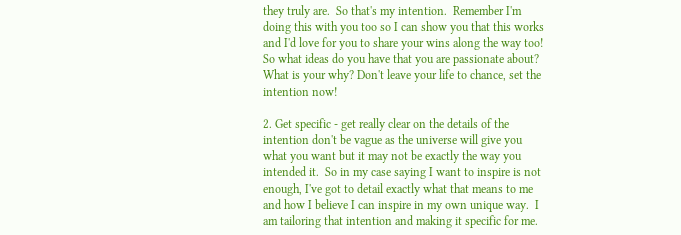they truly are.  So that's my intention.  Remember I'm doing this with you too so I can show you that this works and I'd love for you to share your wins along the way too!  So what ideas do you have that you are passionate about? What is your why? Don't leave your life to chance, set the intention now!

2. Get specific - get really clear on the details of the intention don't be vague as the universe will give you what you want but it may not be exactly the way you intended it.  So in my case saying I want to inspire is not enough, I've got to detail exactly what that means to me and how I believe I can inspire in my own unique way.  I am tailoring that intention and making it specific for me.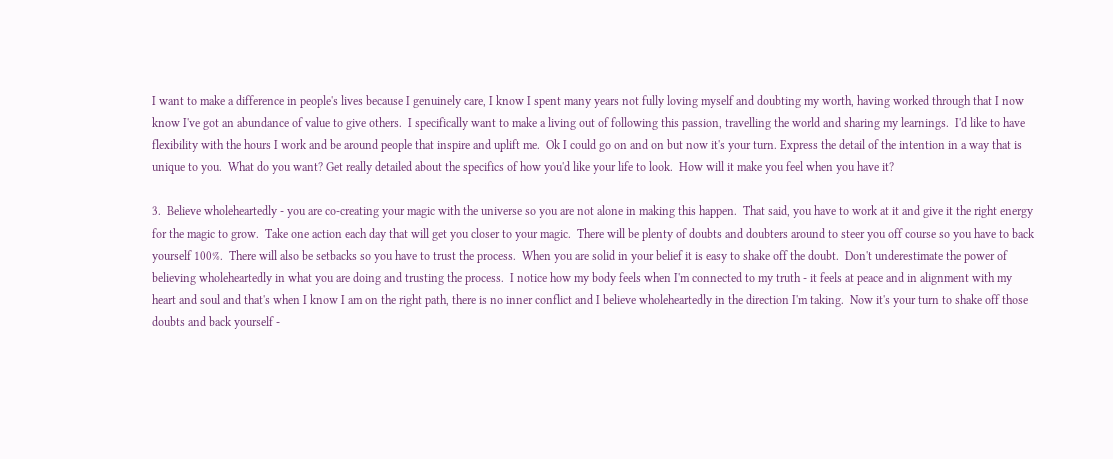I want to make a difference in people's lives because I genuinely care, I know I spent many years not fully loving myself and doubting my worth, having worked through that I now know I've got an abundance of value to give others.  I specifically want to make a living out of following this passion, travelling the world and sharing my learnings.  I'd like to have flexibility with the hours I work and be around people that inspire and uplift me.  Ok I could go on and on but now it's your turn. Express the detail of the intention in a way that is unique to you.  What do you want? Get really detailed about the specifics of how you'd like your life to look.  How will it make you feel when you have it?

3.  Believe wholeheartedly - you are co-creating your magic with the universe so you are not alone in making this happen.  That said, you have to work at it and give it the right energy for the magic to grow.  Take one action each day that will get you closer to your magic.  There will be plenty of doubts and doubters around to steer you off course so you have to back yourself 100%.  There will also be setbacks so you have to trust the process.  When you are solid in your belief it is easy to shake off the doubt.  Don't underestimate the power of believing wholeheartedly in what you are doing and trusting the process.  I notice how my body feels when I'm connected to my truth - it feels at peace and in alignment with my heart and soul and that's when I know I am on the right path, there is no inner conflict and I believe wholeheartedly in the direction I'm taking.  Now it's your turn to shake off those doubts and back yourself -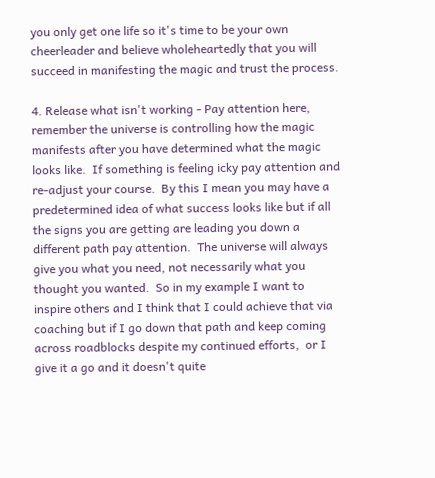you only get one life so it's time to be your own cheerleader and believe wholeheartedly that you will succeed in manifesting the magic and trust the process.

4. Release what isn't working - Pay attention here, remember the universe is controlling how the magic manifests after you have determined what the magic looks like.  If something is feeling icky pay attention and re-adjust your course.  By this I mean you may have a predetermined idea of what success looks like but if all the signs you are getting are leading you down a different path pay attention.  The universe will always give you what you need, not necessarily what you thought you wanted.  So in my example I want to inspire others and I think that I could achieve that via coaching but if I go down that path and keep coming across roadblocks despite my continued efforts,  or I give it a go and it doesn't quite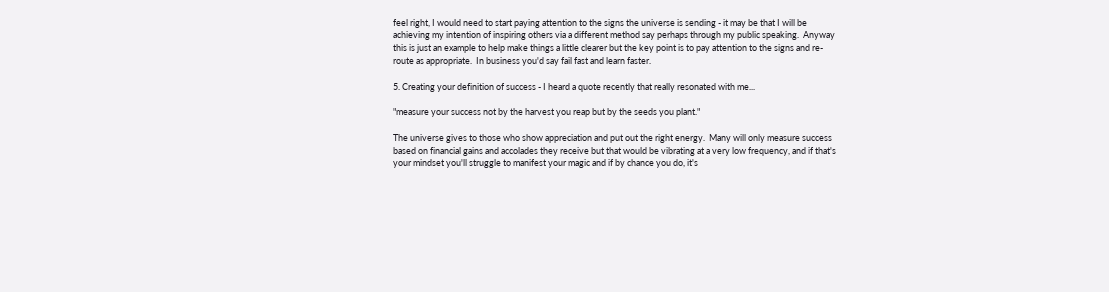feel right, I would need to start paying attention to the signs the universe is sending - it may be that I will be achieving my intention of inspiring others via a different method say perhaps through my public speaking.  Anyway this is just an example to help make things a little clearer but the key point is to pay attention to the signs and re-route as appropriate.  In business you'd say fail fast and learn faster.

5. Creating your definition of success - I heard a quote recently that really resonated with me...

"measure your success not by the harvest you reap but by the seeds you plant."

The universe gives to those who show appreciation and put out the right energy.  Many will only measure success based on financial gains and accolades they receive but that would be vibrating at a very low frequency, and if that's your mindset you'll struggle to manifest your magic and if by chance you do, it's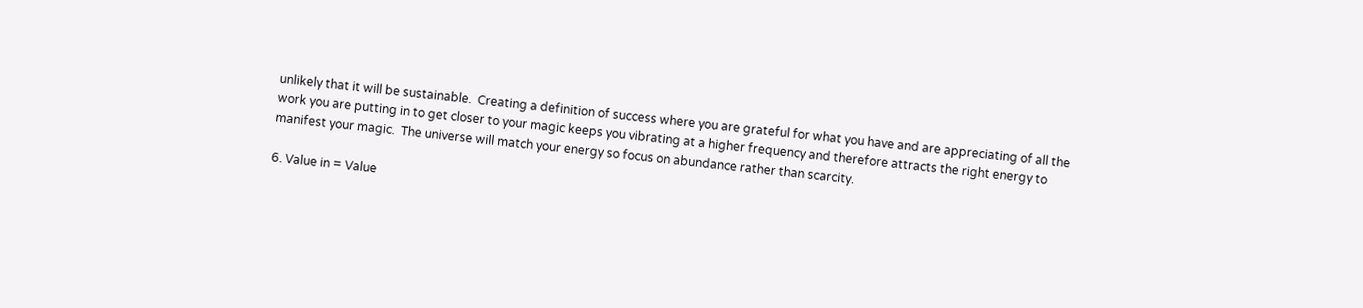unlikely that it will be sustainable.  Creating a definition of success where you are grateful for what you have and are appreciating of all the work you are putting in to get closer to your magic keeps you vibrating at a higher frequency and therefore attracts the right energy to manifest your magic.  The universe will match your energy so focus on abundance rather than scarcity.

6. Value in = Value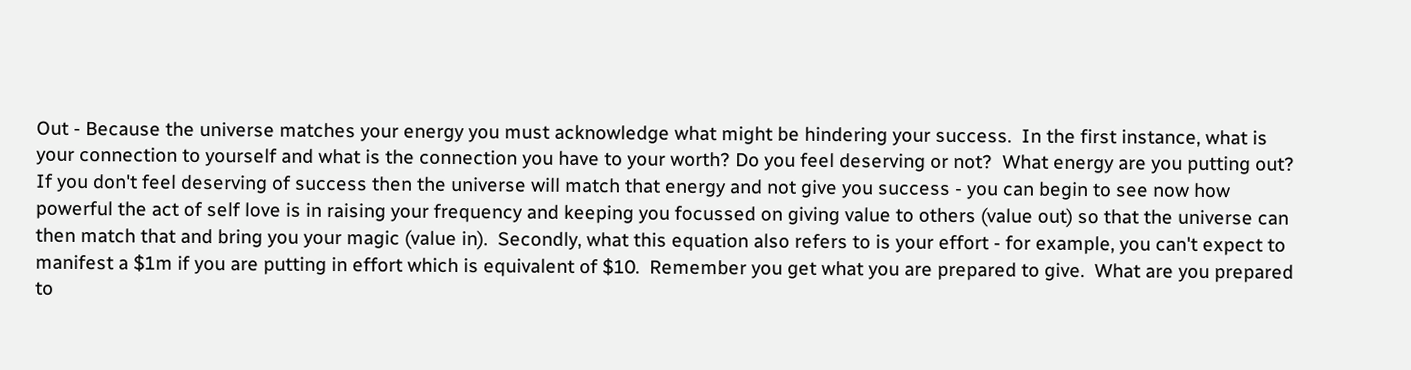Out - Because the universe matches your energy you must acknowledge what might be hindering your success.  In the first instance, what is your connection to yourself and what is the connection you have to your worth? Do you feel deserving or not?  What energy are you putting out?  If you don't feel deserving of success then the universe will match that energy and not give you success - you can begin to see now how powerful the act of self love is in raising your frequency and keeping you focussed on giving value to others (value out) so that the universe can then match that and bring you your magic (value in).  Secondly, what this equation also refers to is your effort - for example, you can't expect to manifest a $1m if you are putting in effort which is equivalent of $10.  Remember you get what you are prepared to give.  What are you prepared to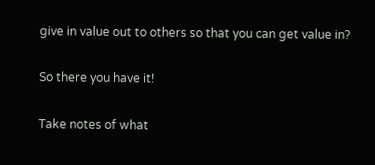give in value out to others so that you can get value in?

So there you have it!

Take notes of what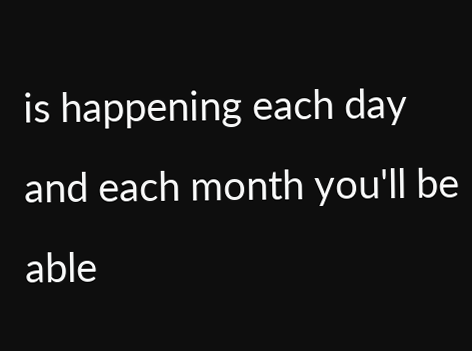is happening each day and each month you'll be able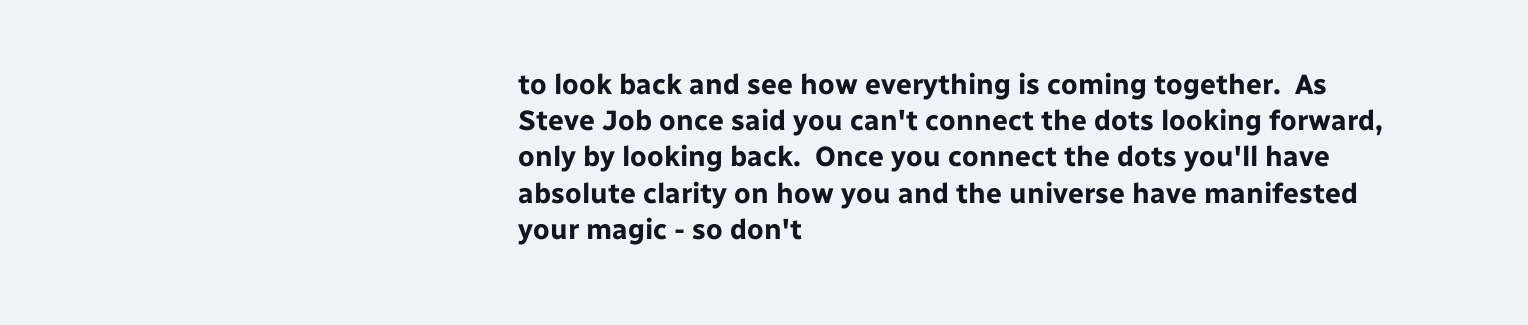to look back and see how everything is coming together.  As Steve Job once said you can't connect the dots looking forward, only by looking back.  Once you connect the dots you'll have absolute clarity on how you and the universe have manifested your magic - so don't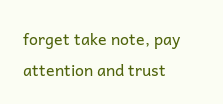forget take note, pay attention and trust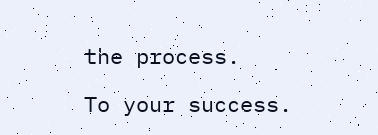the process.

To your success.